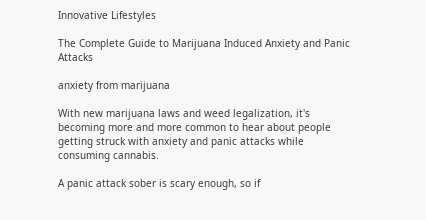Innovative Lifestyles

The Complete Guide to Marijuana Induced Anxiety and Panic Attacks

anxiety from marijuana

With new marijuana laws and weed legalization, it's becoming more and more common to hear about people getting struck with anxiety and panic attacks while consuming cannabis.

A panic attack sober is scary enough, so if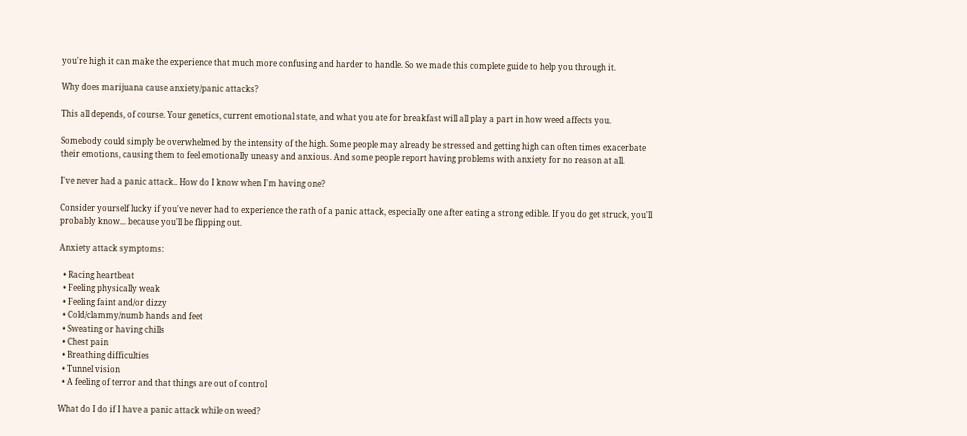you're high it can make the experience that much more confusing and harder to handle. So we made this complete guide to help you through it.

Why does marijuana cause anxiety/panic attacks?

This all depends, of course. Your genetics, current emotional state, and what you ate for breakfast will all play a part in how weed affects you.

Somebody could simply be overwhelmed by the intensity of the high. Some people may already be stressed and getting high can often times exacerbate their emotions, causing them to feel emotionally uneasy and anxious. And some people report having problems with anxiety for no reason at all.

I've never had a panic attack.. How do I know when I'm having one?

Consider yourself lucky if you've never had to experience the rath of a panic attack, especially one after eating a strong edible. If you do get struck, you'll probably know... because you'll be flipping out.

Anxiety attack symptoms:

  • Racing heartbeat
  • Feeling physically weak
  • Feeling faint and/or dizzy
  • Cold/clammy/numb hands and feet
  • Sweating or having chills
  • Chest pain
  • Breathing difficulties
  • Tunnel vision
  • A feeling of terror and that things are out of control

What do I do if I have a panic attack while on weed?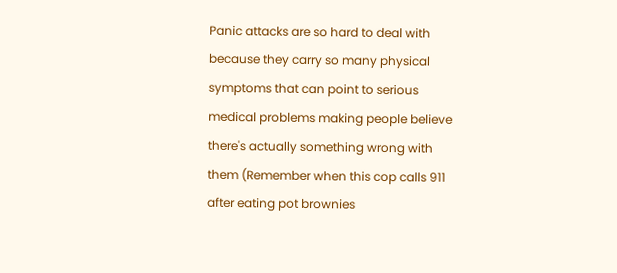Panic attacks are so hard to deal with because they carry so many physical symptoms that can point to serious medical problems making people believe there's actually something wrong with them (Remember when this cop calls 911 after eating pot brownies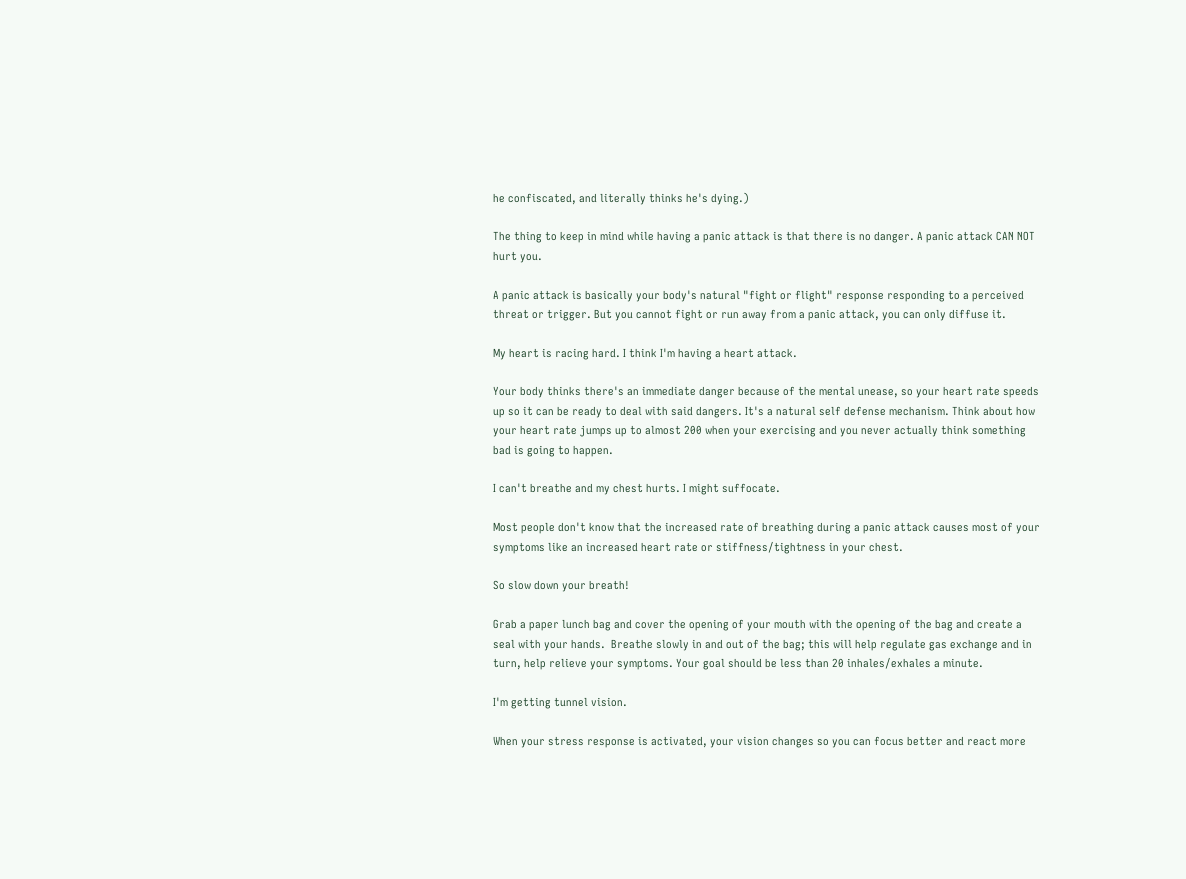he confiscated, and literally thinks he's dying.)

The thing to keep in mind while having a panic attack is that there is no danger. A panic attack CAN NOT hurt you.

A panic attack is basically your body's natural "fight or flight" response responding to a perceived threat or trigger. But you cannot fight or run away from a panic attack, you can only diffuse it.

My heart is racing hard. I think I'm having a heart attack.

Your body thinks there's an immediate danger because of the mental unease, so your heart rate speeds up so it can be ready to deal with said dangers. It's a natural self defense mechanism. Think about how your heart rate jumps up to almost 200 when your exercising and you never actually think something bad is going to happen.

I can't breathe and my chest hurts. I might suffocate.

Most people don't know that the increased rate of breathing during a panic attack causes most of your symptoms like an increased heart rate or stiffness/tightness in your chest.

So slow down your breath!

Grab a paper lunch bag and cover the opening of your mouth with the opening of the bag and create a seal with your hands.  Breathe slowly in and out of the bag; this will help regulate gas exchange and in turn, help relieve your symptoms. Your goal should be less than 20 inhales/exhales a minute.

I'm getting tunnel vision.

When your stress response is activated, your vision changes so you can focus better and react more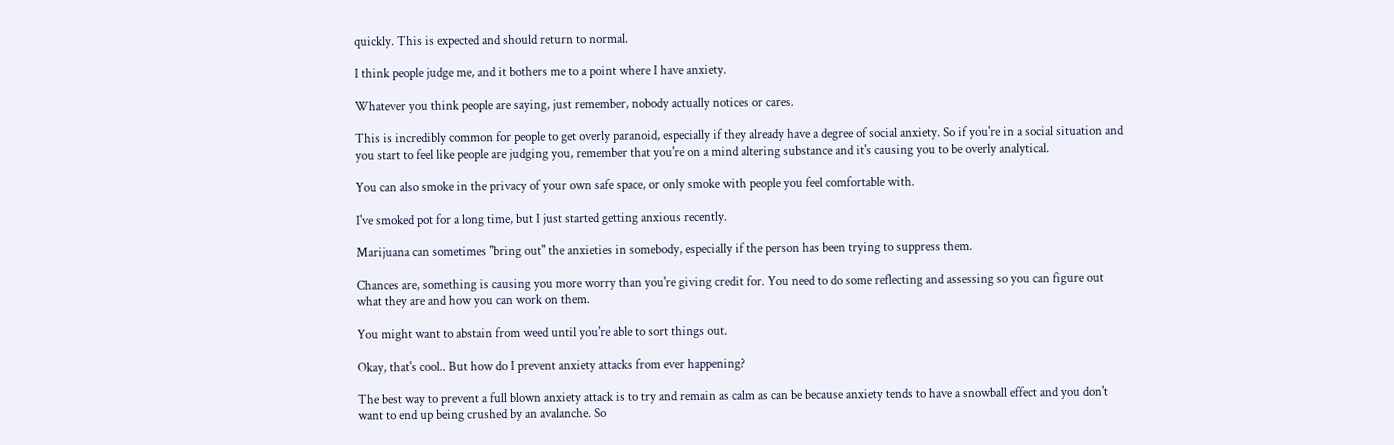quickly. This is expected and should return to normal.

I think people judge me, and it bothers me to a point where I have anxiety.

Whatever you think people are saying, just remember, nobody actually notices or cares.

This is incredibly common for people to get overly paranoid, especially if they already have a degree of social anxiety. So if you're in a social situation and you start to feel like people are judging you, remember that you're on a mind altering substance and it's causing you to be overly analytical.

You can also smoke in the privacy of your own safe space, or only smoke with people you feel comfortable with.

I've smoked pot for a long time, but I just started getting anxious recently.

Marijuana can sometimes "bring out" the anxieties in somebody, especially if the person has been trying to suppress them.

Chances are, something is causing you more worry than you're giving credit for. You need to do some reflecting and assessing so you can figure out what they are and how you can work on them.

You might want to abstain from weed until you're able to sort things out.

Okay, that's cool.. But how do I prevent anxiety attacks from ever happening?

The best way to prevent a full blown anxiety attack is to try and remain as calm as can be because anxiety tends to have a snowball effect and you don't want to end up being crushed by an avalanche. So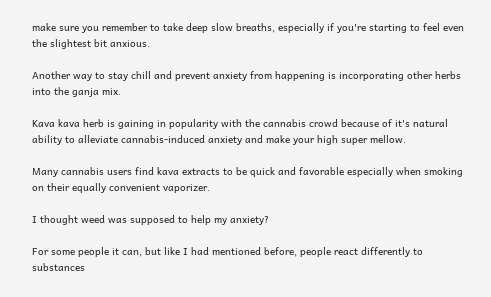make sure you remember to take deep slow breaths, especially if you're starting to feel even the slightest bit anxious.

Another way to stay chill and prevent anxiety from happening is incorporating other herbs into the ganja mix.

Kava kava herb is gaining in popularity with the cannabis crowd because of it's natural ability to alleviate cannabis-induced anxiety and make your high super mellow.

Many cannabis users find kava extracts to be quick and favorable especially when smoking on their equally convenient vaporizer.

I thought weed was supposed to help my anxiety?

For some people it can, but like I had mentioned before, people react differently to substances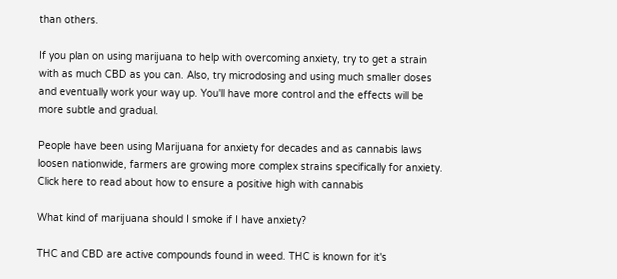than others.

If you plan on using marijuana to help with overcoming anxiety, try to get a strain with as much CBD as you can. Also, try microdosing and using much smaller doses and eventually work your way up. You'll have more control and the effects will be more subtle and gradual.

People have been using Marijuana for anxiety for decades and as cannabis laws loosen nationwide, farmers are growing more complex strains specifically for anxiety. Click here to read about how to ensure a positive high with cannabis

What kind of marijuana should I smoke if I have anxiety?

THC and CBD are active compounds found in weed. THC is known for it's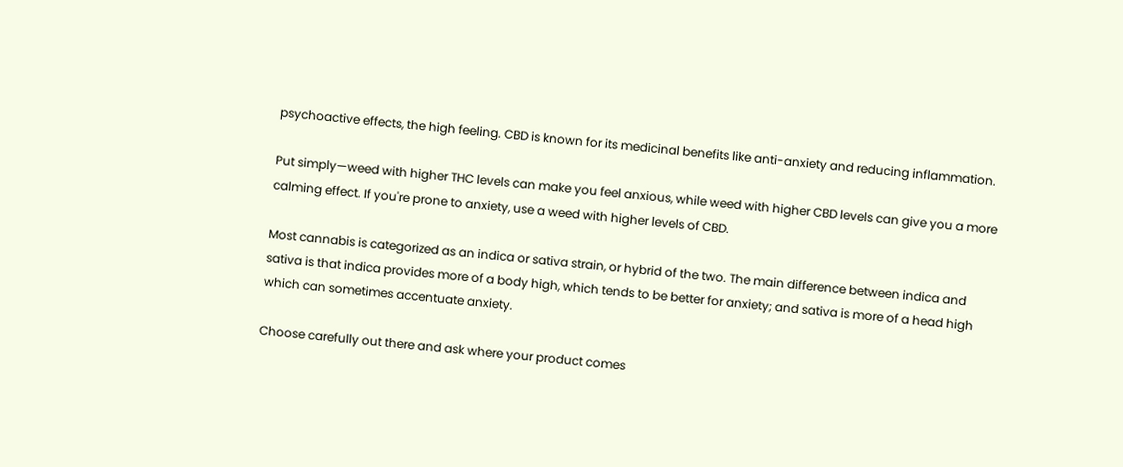psychoactive effects, the high feeling. CBD is known for its medicinal benefits like anti-anxiety and reducing inflammation.

Put simply—weed with higher THC levels can make you feel anxious, while weed with higher CBD levels can give you a more calming effect. If you're prone to anxiety, use a weed with higher levels of CBD.

Most cannabis is categorized as an indica or sativa strain, or hybrid of the two. The main difference between indica and sativa is that indica provides more of a body high, which tends to be better for anxiety; and sativa is more of a head high which can sometimes accentuate anxiety.

Choose carefully out there and ask where your product comes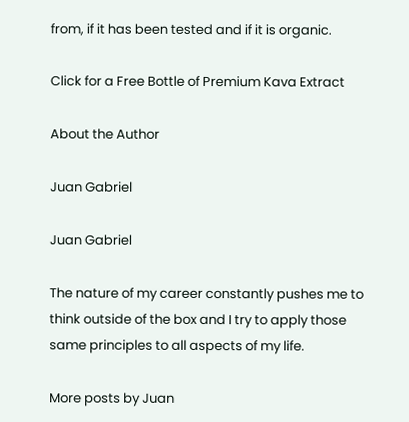from, if it has been tested and if it is organic.

Click for a Free Bottle of Premium Kava Extract

About the Author

Juan Gabriel

Juan Gabriel

The nature of my career constantly pushes me to think outside of the box and I try to apply those same principles to all aspects of my life.

More posts by Juan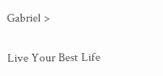Gabriel >

Live Your Best Life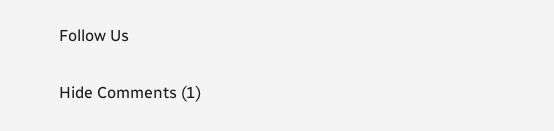Follow Us

Hide Comments (1)